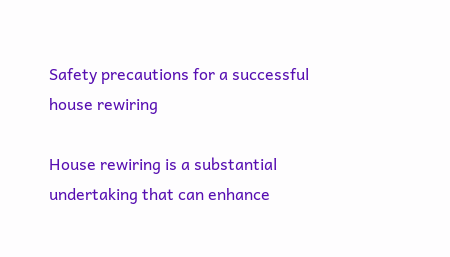Safety precautions for a successful house rewiring

House rewiring is a substantial undertaking that can enhance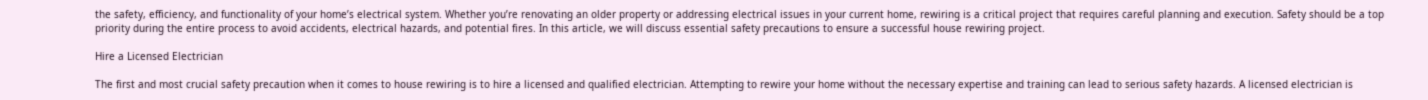the safety, efficiency, and functionality of your home’s electrical system. Whether you’re renovating an older property or addressing electrical issues in your current home, rewiring is a critical project that requires careful planning and execution. Safety should be a top priority during the entire process to avoid accidents, electrical hazards, and potential fires. In this article, we will discuss essential safety precautions to ensure a successful house rewiring project.

Hire a Licensed Electrician

The first and most crucial safety precaution when it comes to house rewiring is to hire a licensed and qualified electrician. Attempting to rewire your home without the necessary expertise and training can lead to serious safety hazards. A licensed electrician is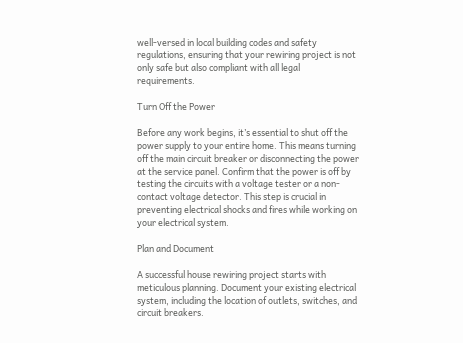well-versed in local building codes and safety regulations, ensuring that your rewiring project is not only safe but also compliant with all legal requirements.

Turn Off the Power

Before any work begins, it’s essential to shut off the power supply to your entire home. This means turning off the main circuit breaker or disconnecting the power at the service panel. Confirm that the power is off by testing the circuits with a voltage tester or a non-contact voltage detector. This step is crucial in preventing electrical shocks and fires while working on your electrical system.

Plan and Document

A successful house rewiring project starts with meticulous planning. Document your existing electrical system, including the location of outlets, switches, and circuit breakers.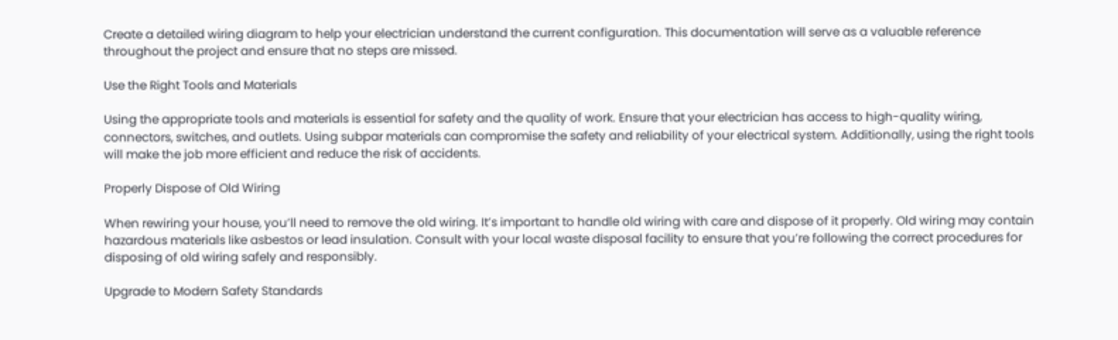Create a detailed wiring diagram to help your electrician understand the current configuration. This documentation will serve as a valuable reference throughout the project and ensure that no steps are missed.

Use the Right Tools and Materials

Using the appropriate tools and materials is essential for safety and the quality of work. Ensure that your electrician has access to high-quality wiring, connectors, switches, and outlets. Using subpar materials can compromise the safety and reliability of your electrical system. Additionally, using the right tools will make the job more efficient and reduce the risk of accidents.

Properly Dispose of Old Wiring

When rewiring your house, you’ll need to remove the old wiring. It’s important to handle old wiring with care and dispose of it properly. Old wiring may contain hazardous materials like asbestos or lead insulation. Consult with your local waste disposal facility to ensure that you’re following the correct procedures for disposing of old wiring safely and responsibly.

Upgrade to Modern Safety Standards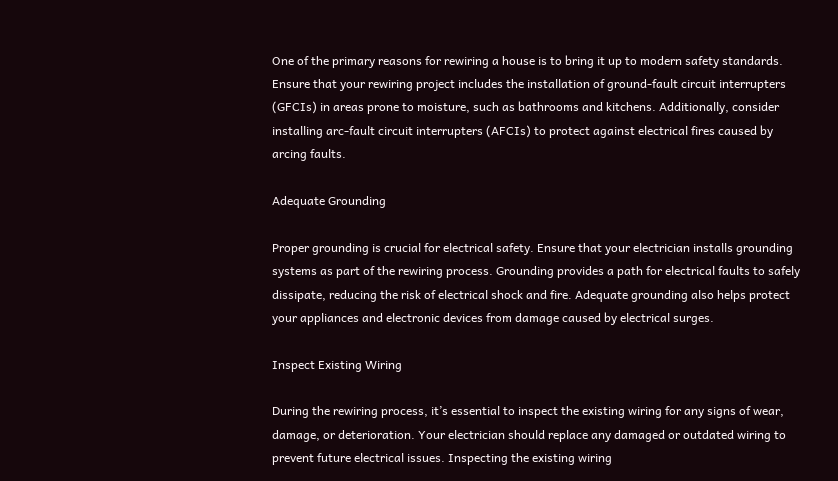One of the primary reasons for rewiring a house is to bring it up to modern safety standards. Ensure that your rewiring project includes the installation of ground-fault circuit interrupters (GFCIs) in areas prone to moisture, such as bathrooms and kitchens. Additionally, consider installing arc-fault circuit interrupters (AFCIs) to protect against electrical fires caused by arcing faults.

Adequate Grounding

Proper grounding is crucial for electrical safety. Ensure that your electrician installs grounding systems as part of the rewiring process. Grounding provides a path for electrical faults to safely dissipate, reducing the risk of electrical shock and fire. Adequate grounding also helps protect your appliances and electronic devices from damage caused by electrical surges.

Inspect Existing Wiring

During the rewiring process, it’s essential to inspect the existing wiring for any signs of wear, damage, or deterioration. Your electrician should replace any damaged or outdated wiring to prevent future electrical issues. Inspecting the existing wiring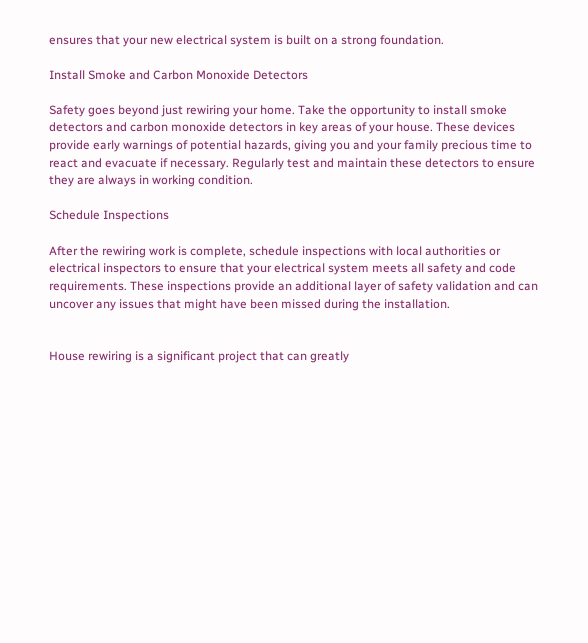ensures that your new electrical system is built on a strong foundation.

Install Smoke and Carbon Monoxide Detectors

Safety goes beyond just rewiring your home. Take the opportunity to install smoke detectors and carbon monoxide detectors in key areas of your house. These devices provide early warnings of potential hazards, giving you and your family precious time to react and evacuate if necessary. Regularly test and maintain these detectors to ensure they are always in working condition.

Schedule Inspections

After the rewiring work is complete, schedule inspections with local authorities or electrical inspectors to ensure that your electrical system meets all safety and code requirements. These inspections provide an additional layer of safety validation and can uncover any issues that might have been missed during the installation.


House rewiring is a significant project that can greatly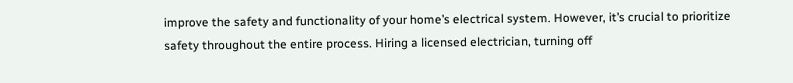improve the safety and functionality of your home’s electrical system. However, it’s crucial to prioritize safety throughout the entire process. Hiring a licensed electrician, turning off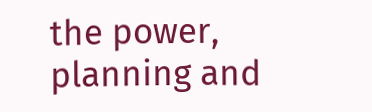the power, planning and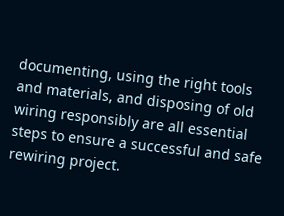documenting, using the right tools and materials, and disposing of old wiring responsibly are all essential steps to ensure a successful and safe rewiring project.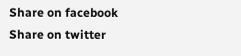Share on facebook
Share on twitter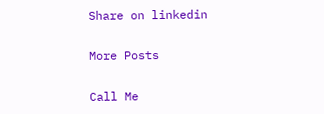Share on linkedin

More Posts

Call Me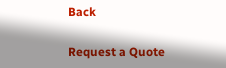Back

Request a Quote